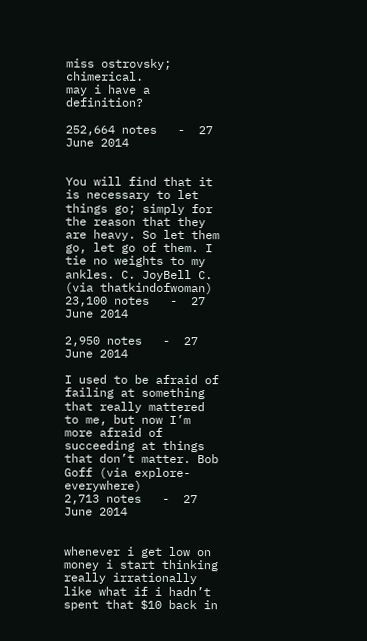miss ostrovsky; chimerical.
may i have a definition?

252,664 notes   -  27 June 2014


You will find that it is necessary to let things go; simply for the reason that they are heavy. So let them go, let go of them. I tie no weights to my ankles. C. JoyBell C.   (via thatkindofwoman)
23,100 notes   -  27 June 2014

2,950 notes   -  27 June 2014

I used to be afraid of failing at something that really mattered to me, but now I’m more afraid of succeeding at things that don’t matter. Bob Goff (via explore-everywhere)
2,713 notes   -  27 June 2014


whenever i get low on money i start thinking really irrationally like what if i hadn’t spent that $10 back in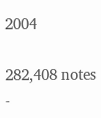2004

282,408 notes   -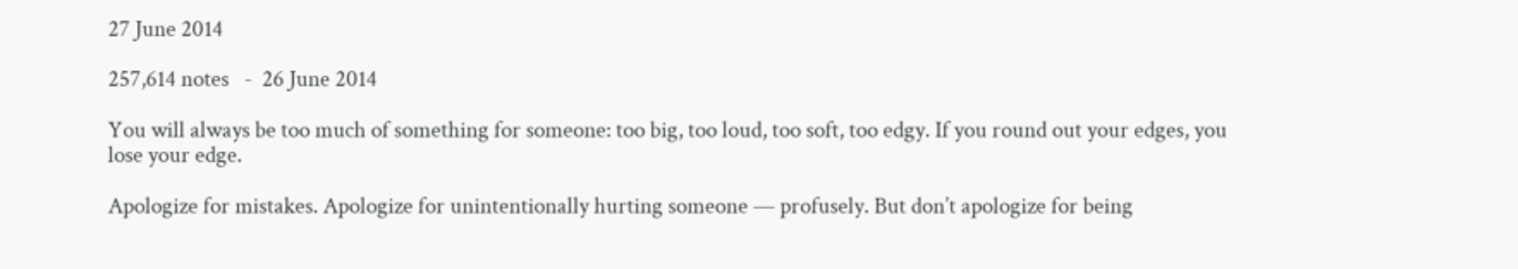27 June 2014

257,614 notes   -  26 June 2014

You will always be too much of something for someone: too big, too loud, too soft, too edgy. If you round out your edges, you lose your edge.

Apologize for mistakes. Apologize for unintentionally hurting someone — profusely. But don’t apologize for being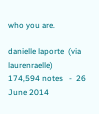who you are.

danielle laporte  (via laurenraelle)
174,594 notes   -  26 June 2014